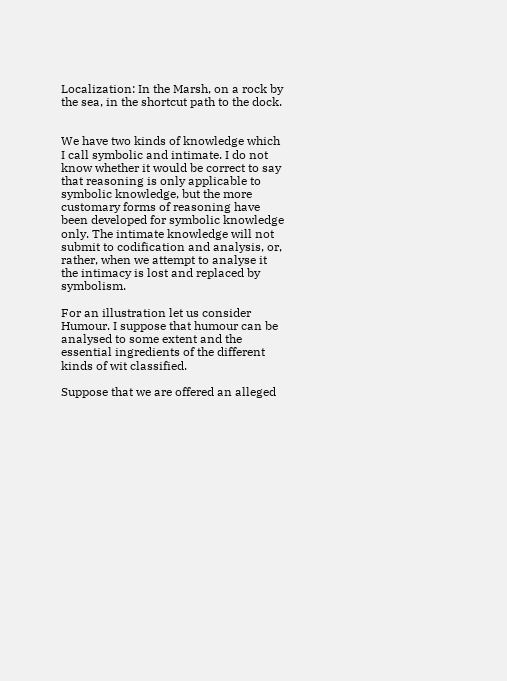Localization: In the Marsh, on a rock by the sea, in the shortcut path to the dock.


We have two kinds of knowledge which I call symbolic and intimate. I do not know whether it would be correct to say that reasoning is only applicable to symbolic knowledge, but the more customary forms of reasoning have been developed for symbolic knowledge only. The intimate knowledge will not submit to codification and analysis, or, rather, when we attempt to analyse it the intimacy is lost and replaced by symbolism.

For an illustration let us consider Humour. I suppose that humour can be analysed to some extent and the essential ingredients of the different kinds of wit classified.

Suppose that we are offered an alleged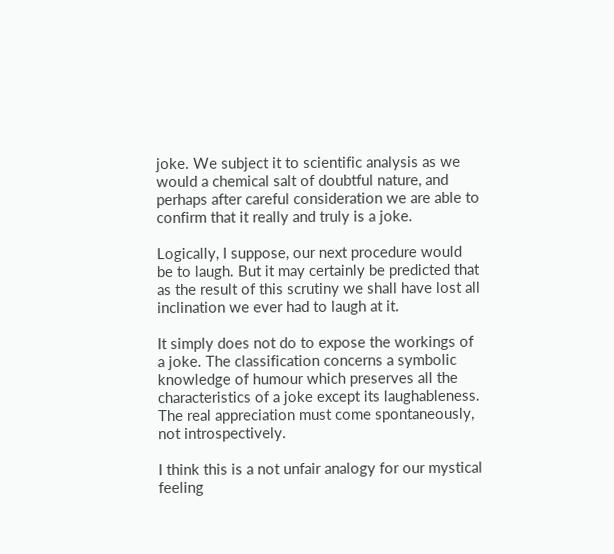joke. We subject it to scientific analysis as we would a chemical salt of doubtful nature, and perhaps after careful consideration we are able to confirm that it really and truly is a joke.

Logically, I suppose, our next procedure would be to laugh. But it may certainly be predicted that as the result of this scrutiny we shall have lost all inclination we ever had to laugh at it.

It simply does not do to expose the workings of a joke. The classification concerns a symbolic knowledge of humour which preserves all the characteristics of a joke except its laughableness. The real appreciation must come spontaneously, not introspectively.

I think this is a not unfair analogy for our mystical feeling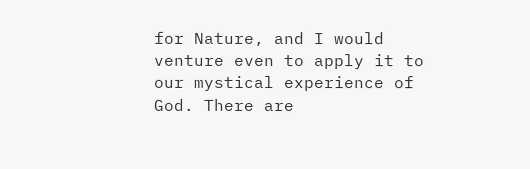for Nature, and I would venture even to apply it to our mystical experience of God. There are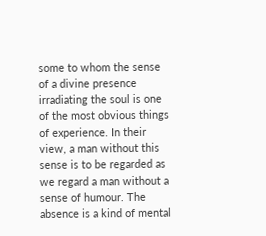some to whom the sense of a divine presence irradiating the soul is one of the most obvious things of experience. In their view, a man without this sense is to be regarded as we regard a man without a sense of humour. The absence is a kind of mental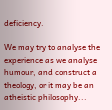deficiency.

We may try to analyse the experience as we analyse humour, and construct a theology, or it may be an atheistic philosophy...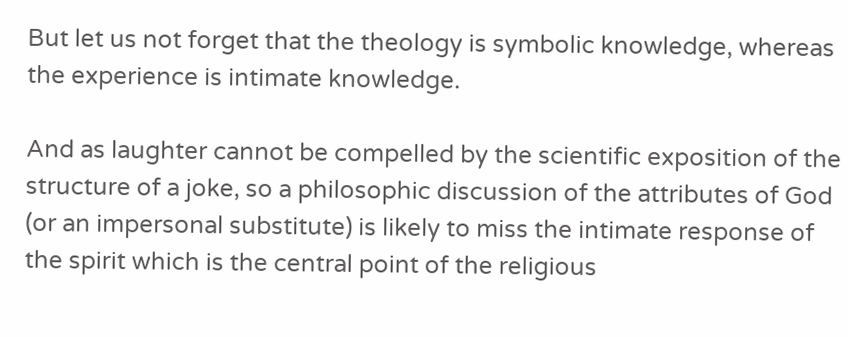But let us not forget that the theology is symbolic knowledge, whereas the experience is intimate knowledge.

And as laughter cannot be compelled by the scientific exposition of the structure of a joke, so a philosophic discussion of the attributes of God (or an impersonal substitute) is likely to miss the intimate response of the spirit which is the central point of the religious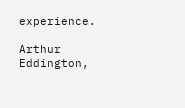experience.

Arthur Eddington,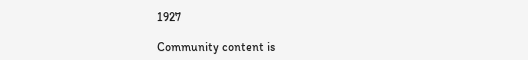1927

Community content is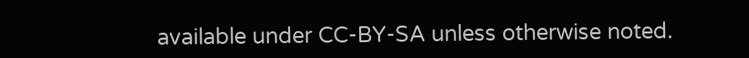available under CC-BY-SA unless otherwise noted.